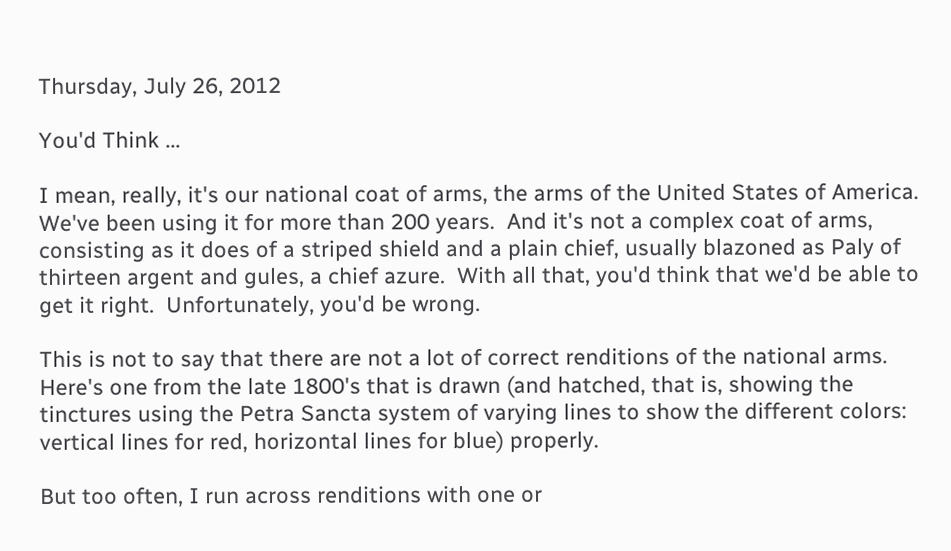Thursday, July 26, 2012

You'd Think ...

I mean, really, it's our national coat of arms, the arms of the United States of America.  We've been using it for more than 200 years.  And it's not a complex coat of arms, consisting as it does of a striped shield and a plain chief, usually blazoned as Paly of thirteen argent and gules, a chief azure.  With all that, you'd think that we'd be able to get it right.  Unfortunately, you'd be wrong.

This is not to say that there are not a lot of correct renditions of the national arms.  Here's one from the late 1800's that is drawn (and hatched, that is, showing the tinctures using the Petra Sancta system of varying lines to show the different colors: vertical lines for red, horizontal lines for blue) properly.

But too often, I run across renditions with one or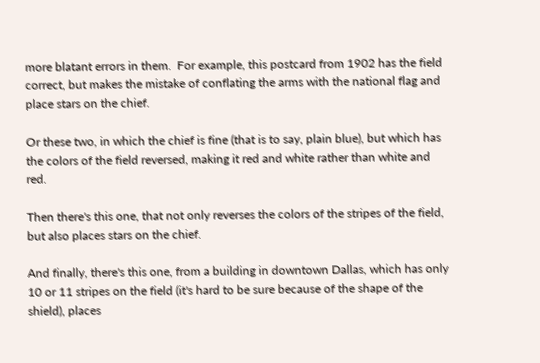more blatant errors in them.  For example, this postcard from 1902 has the field correct, but makes the mistake of conflating the arms with the national flag and place stars on the chief.

Or these two, in which the chief is fine (that is to say, plain blue), but which has the colors of the field reversed, making it red and white rather than white and red.

Then there's this one, that not only reverses the colors of the stripes of the field, but also places stars on the chief.

And finally, there's this one, from a building in downtown Dallas, which has only 10 or 11 stripes on the field (it's hard to be sure because of the shape of the shield), places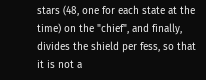stars (48, one for each state at the time) on the "chief", and finally, divides the shield per fess, so that it is not a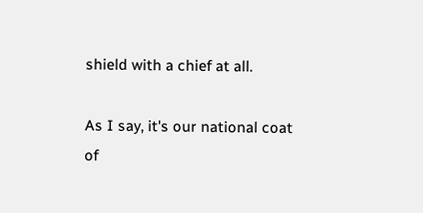shield with a chief at all.

As I say, it's our national coat of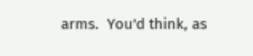arms.  You'd think, as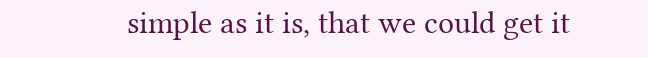simple as it is, that we could get it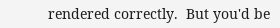rendered correctly.  But you'd be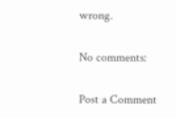wrong.

No comments:

Post a Comment